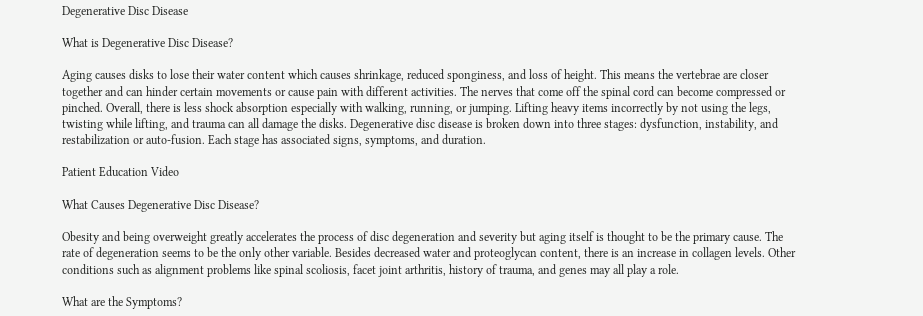Degenerative Disc Disease

What is Degenerative Disc Disease?

Aging causes disks to lose their water content which causes shrinkage, reduced sponginess, and loss of height. This means the vertebrae are closer together and can hinder certain movements or cause pain with different activities. The nerves that come off the spinal cord can become compressed or pinched. Overall, there is less shock absorption especially with walking, running, or jumping. Lifting heavy items incorrectly by not using the legs, twisting while lifting, and trauma can all damage the disks. Degenerative disc disease is broken down into three stages: dysfunction, instability, and restabilization or auto-fusion. Each stage has associated signs, symptoms, and duration.

Patient Education Video

What Causes Degenerative Disc Disease?

Obesity and being overweight greatly accelerates the process of disc degeneration and severity but aging itself is thought to be the primary cause. The rate of degeneration seems to be the only other variable. Besides decreased water and proteoglycan content, there is an increase in collagen levels. Other conditions such as alignment problems like spinal scoliosis, facet joint arthritis, history of trauma, and genes may all play a role.

What are the Symptoms?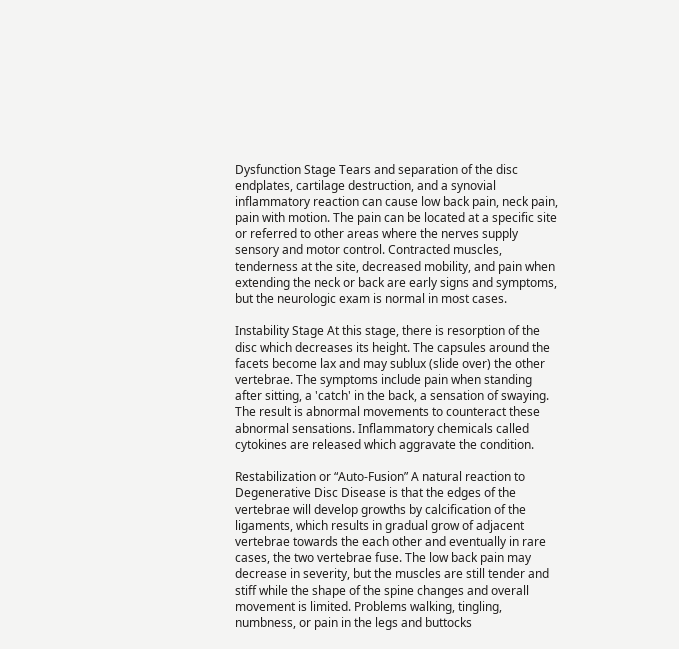Dysfunction Stage Tears and separation of the disc endplates, cartilage destruction, and a synovial inflammatory reaction can cause low back pain, neck pain, pain with motion. The pain can be located at a specific site or referred to other areas where the nerves supply sensory and motor control. Contracted muscles, tenderness at the site, decreased mobility, and pain when extending the neck or back are early signs and symptoms, but the neurologic exam is normal in most cases.

Instability Stage At this stage, there is resorption of the disc which decreases its height. The capsules around the facets become lax and may sublux (slide over) the other vertebrae. The symptoms include pain when standing after sitting, a 'catch' in the back, a sensation of swaying. The result is abnormal movements to counteract these abnormal sensations. Inflammatory chemicals called cytokines are released which aggravate the condition.

Restabilization or “Auto-Fusion” A natural reaction to Degenerative Disc Disease is that the edges of the vertebrae will develop growths by calcification of the ligaments, which results in gradual grow of adjacent vertebrae towards the each other and eventually in rare cases, the two vertebrae fuse. The low back pain may decrease in severity, but the muscles are still tender and stiff while the shape of the spine changes and overall movement is limited. Problems walking, tingling, numbness, or pain in the legs and buttocks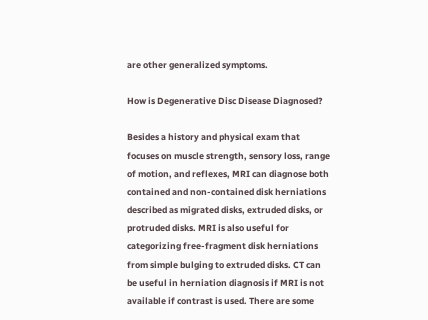are other generalized symptoms.

How is Degenerative Disc Disease Diagnosed?

Besides a history and physical exam that focuses on muscle strength, sensory loss, range of motion, and reflexes, MRI can diagnose both contained and non-contained disk herniations described as migrated disks, extruded disks, or protruded disks. MRI is also useful for categorizing free-fragment disk herniations from simple bulging to extruded disks. CT can be useful in herniation diagnosis if MRI is not available if contrast is used. There are some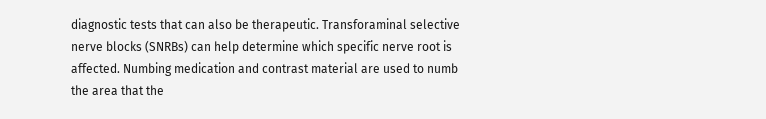diagnostic tests that can also be therapeutic. Transforaminal selective nerve blocks (SNRBs) can help determine which specific nerve root is affected. Numbing medication and contrast material are used to numb the area that the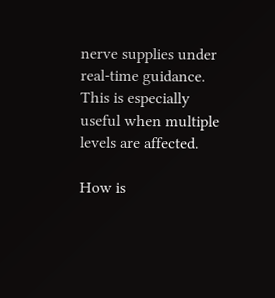nerve supplies under real-time guidance. This is especially useful when multiple levels are affected.

How is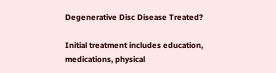Degenerative Disc Disease Treated?

Initial treatment includes education, medications, physical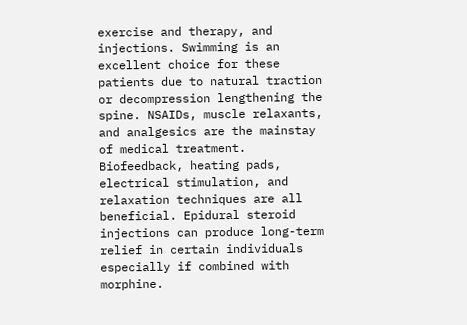exercise and therapy, and injections. Swimming is an excellent choice for these patients due to natural traction or decompression lengthening the spine. NSAIDs, muscle relaxants, and analgesics are the mainstay of medical treatment. Biofeedback, heating pads, electrical stimulation, and relaxation techniques are all beneficial. Epidural steroid injections can produce long-term relief in certain individuals especially if combined with morphine.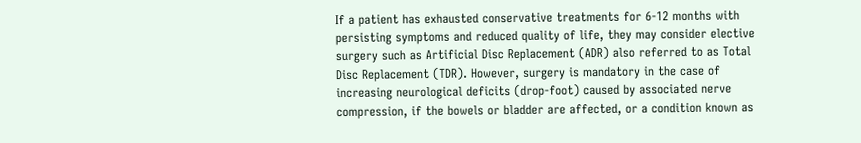If a patient has exhausted conservative treatments for 6-12 months with persisting symptoms and reduced quality of life, they may consider elective surgery such as Artificial Disc Replacement (ADR) also referred to as Total Disc Replacement (TDR). However, surgery is mandatory in the case of increasing neurological deficits (drop-foot) caused by associated nerve compression, if the bowels or bladder are affected, or a condition known as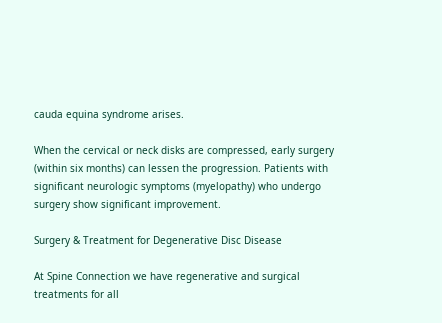cauda equina syndrome arises.

When the cervical or neck disks are compressed, early surgery (within six months) can lessen the progression. Patients with significant neurologic symptoms (myelopathy) who undergo surgery show significant improvement.

Surgery & Treatment for Degenerative Disc Disease

At Spine Connection we have regenerative and surgical treatments for all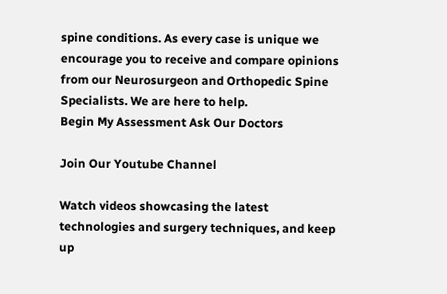spine conditions. As every case is unique we encourage you to receive and compare opinions from our Neurosurgeon and Orthopedic Spine Specialists. We are here to help.
Begin My Assessment Ask Our Doctors

Join Our Youtube Channel

Watch videos showcasing the latest technologies and surgery techniques, and keep up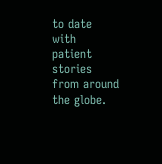to date with patient stories from around the globe.